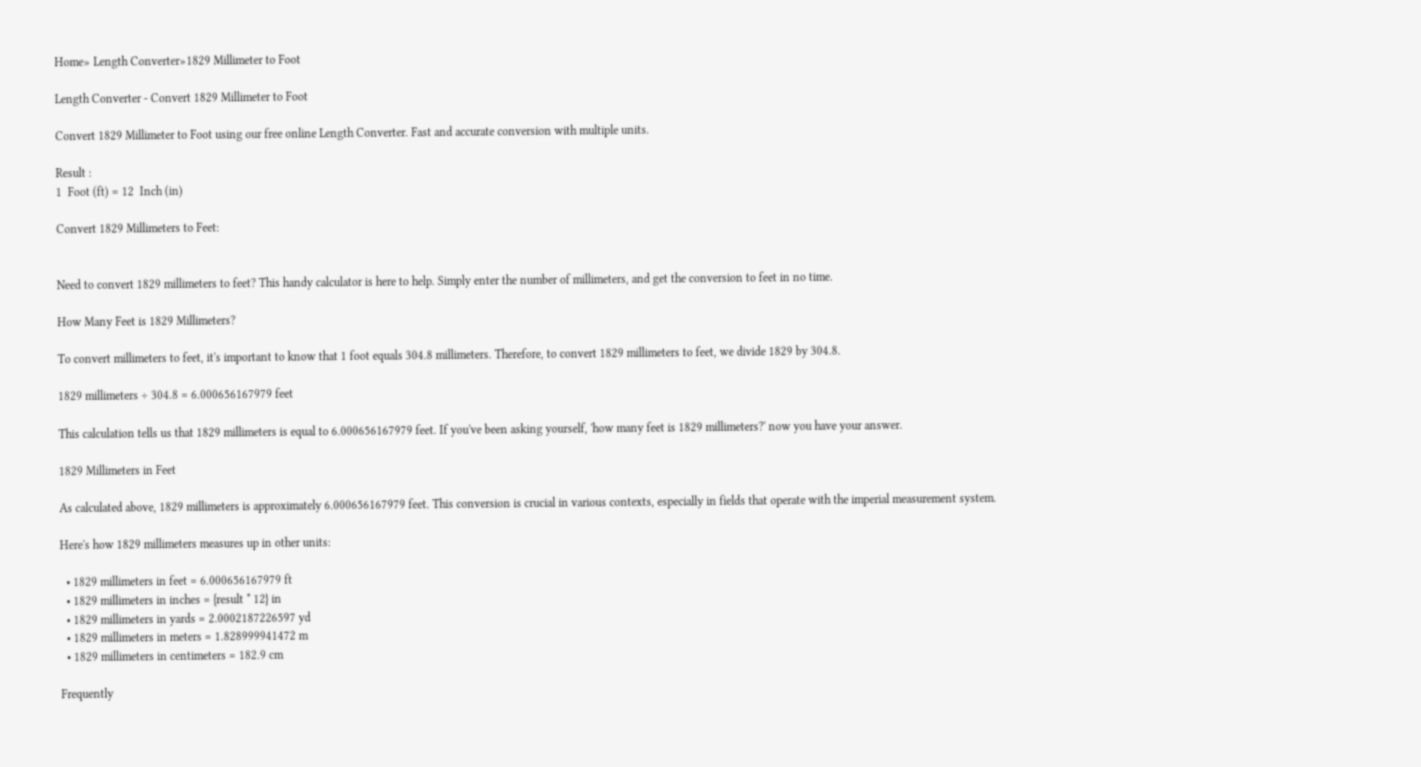Home» Length Converter»1829 Millimeter to Foot

Length Converter - Convert 1829 Millimeter to Foot

Convert 1829 Millimeter to Foot using our free online Length Converter. Fast and accurate conversion with multiple units.

Result :
1  Foot (ft) = 12  Inch (in)

Convert 1829 Millimeters to Feet:


Need to convert 1829 millimeters to feet? This handy calculator is here to help. Simply enter the number of millimeters, and get the conversion to feet in no time.

How Many Feet is 1829 Millimeters?

To convert millimeters to feet, it's important to know that 1 foot equals 304.8 millimeters. Therefore, to convert 1829 millimeters to feet, we divide 1829 by 304.8.

1829 millimeters ÷ 304.8 = 6.000656167979 feet

This calculation tells us that 1829 millimeters is equal to 6.000656167979 feet. If you've been asking yourself, 'how many feet is 1829 millimeters?' now you have your answer.

1829 Millimeters in Feet

As calculated above, 1829 millimeters is approximately 6.000656167979 feet. This conversion is crucial in various contexts, especially in fields that operate with the imperial measurement system.

Here's how 1829 millimeters measures up in other units:

  • 1829 millimeters in feet = 6.000656167979 ft
  • 1829 millimeters in inches = {result * 12} in
  • 1829 millimeters in yards = 2.0002187226597 yd
  • 1829 millimeters in meters = 1.828999941472 m
  • 1829 millimeters in centimeters = 182.9 cm

Frequently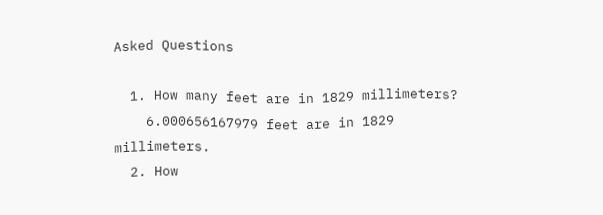Asked Questions

  1. How many feet are in 1829 millimeters?
    6.000656167979 feet are in 1829 millimeters.
  2. How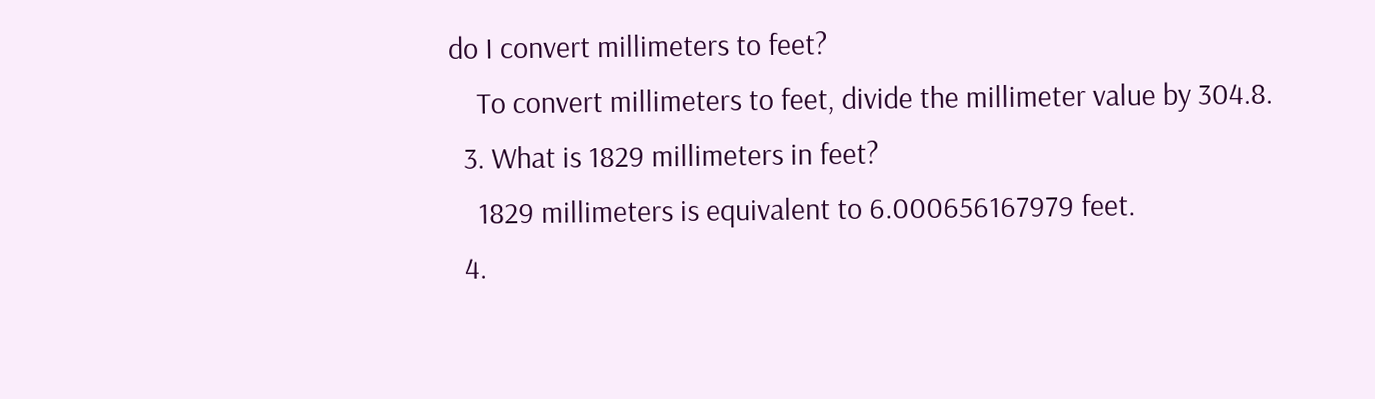do I convert millimeters to feet?
    To convert millimeters to feet, divide the millimeter value by 304.8.
  3. What is 1829 millimeters in feet?
    1829 millimeters is equivalent to 6.000656167979 feet.
  4.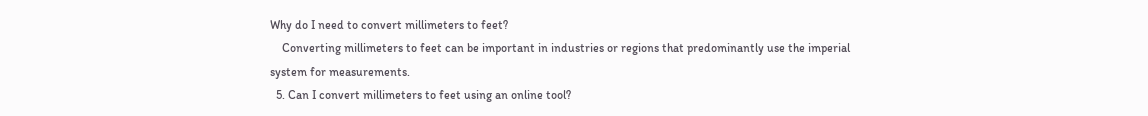Why do I need to convert millimeters to feet?
    Converting millimeters to feet can be important in industries or regions that predominantly use the imperial system for measurements.
  5. Can I convert millimeters to feet using an online tool?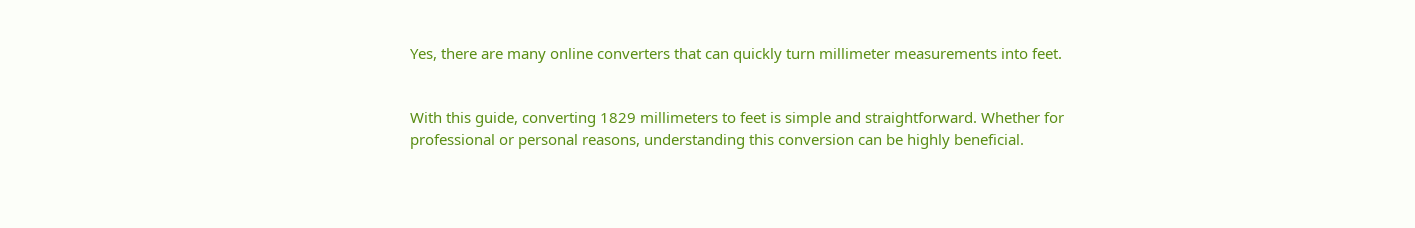Yes, there are many online converters that can quickly turn millimeter measurements into feet.


With this guide, converting 1829 millimeters to feet is simple and straightforward. Whether for professional or personal reasons, understanding this conversion can be highly beneficial.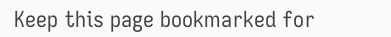Keep this page bookmarked for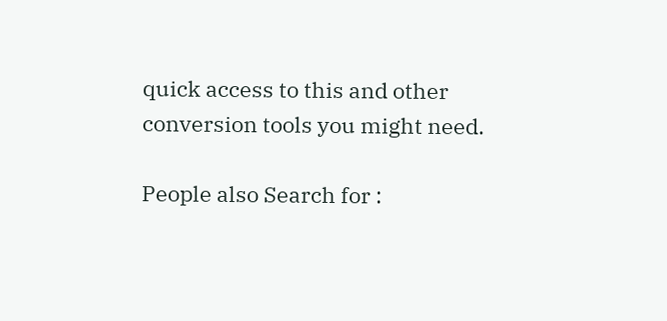quick access to this and other conversion tools you might need.

People also Search for :